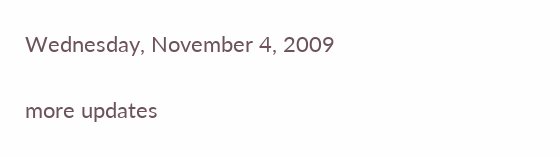Wednesday, November 4, 2009

more updates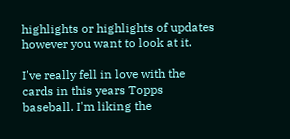highlights or highlights of updates however you want to look at it.

I've really fell in love with the cards in this years Topps baseball. I'm liking the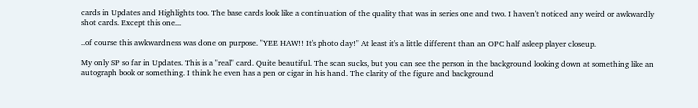cards in Updates and Highlights too. The base cards look like a continuation of the quality that was in series one and two. I haven't noticed any weird or awkwardly shot cards. Except this one...

..of course this awkwardness was done on purpose. "YEE HAW!! It's photo day!" At least it's a little different than an OPC half asleep player closeup.

My only SP so far in Updates. This is a "real" card. Quite beautiful. The scan sucks, but you can see the person in the background looking down at something like an autograph book or something. I think he even has a pen or cigar in his hand. The clarity of the figure and background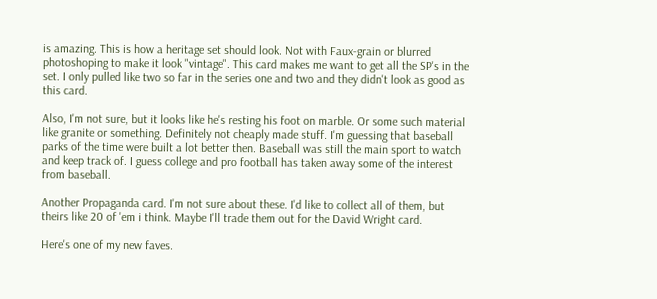is amazing. This is how a heritage set should look. Not with Faux-grain or blurred photoshoping to make it look "vintage". This card makes me want to get all the SP's in the set. I only pulled like two so far in the series one and two and they didn't look as good as this card.

Also, I'm not sure, but it looks like he's resting his foot on marble. Or some such material like granite or something. Definitely not cheaply made stuff. I'm guessing that baseball parks of the time were built a lot better then. Baseball was still the main sport to watch and keep track of. I guess college and pro football has taken away some of the interest from baseball.

Another Propaganda card. I'm not sure about these. I'd like to collect all of them, but theirs like 20 of 'em i think. Maybe I'll trade them out for the David Wright card.

Here's one of my new faves.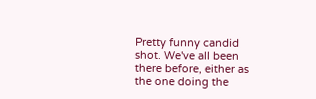Pretty funny candid shot. We've all been there before, either as the one doing the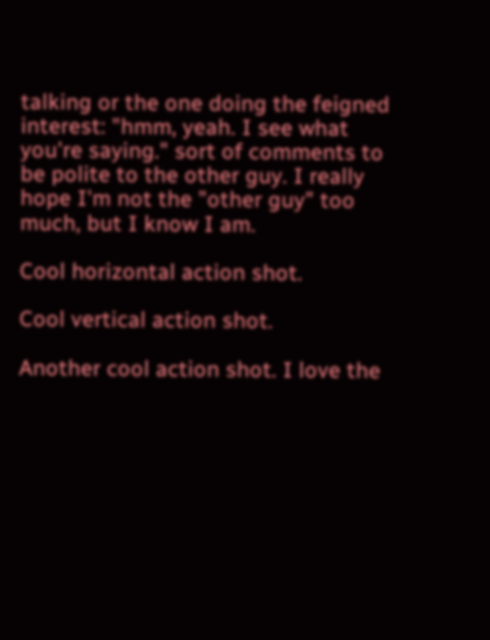talking or the one doing the feigned interest: "hmm, yeah. I see what you're saying." sort of comments to be polite to the other guy. I really hope I'm not the "other guy" too much, but I know I am.

Cool horizontal action shot.

Cool vertical action shot.

Another cool action shot. I love the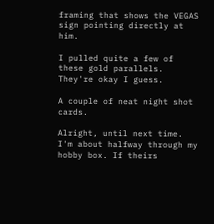framing that shows the VEGAS sign pointing directly at him.

I pulled quite a few of these gold parallels. They're okay I guess.

A couple of neat night shot cards.

Alright, until next time. I'm about halfway through my hobby box. If theirs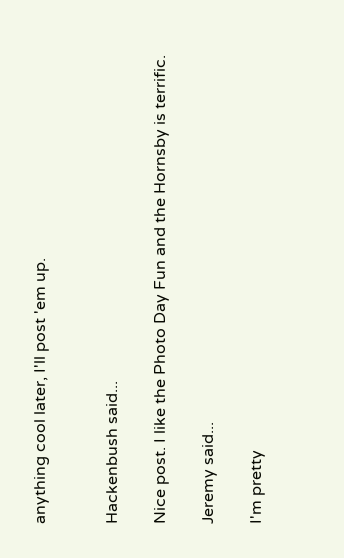anything cool later, I'll post 'em up.


Hackenbush said...

Nice post. I like the Photo Day Fun and the Hornsby is terrific.

Jeremy said...

I'm pretty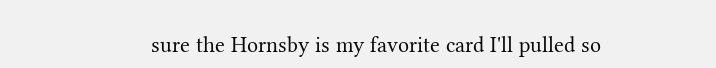sure the Hornsby is my favorite card I'll pulled so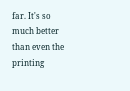far. It's so much better than even the printing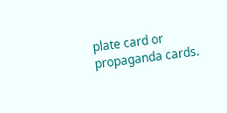plate card or propaganda cards.